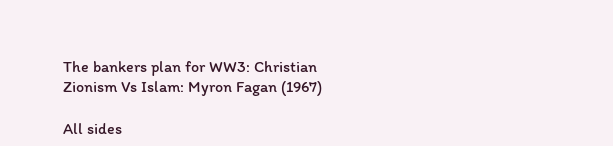The bankers plan for WW3: Christian Zionism Vs Islam: Myron Fagan (1967)

All sides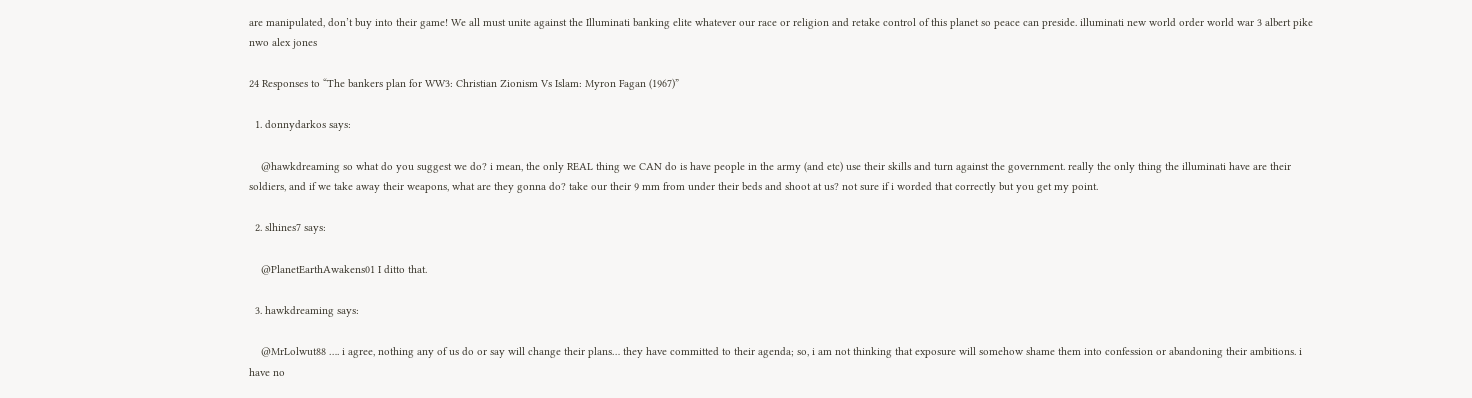are manipulated, don’t buy into their game! We all must unite against the Illuminati banking elite whatever our race or religion and retake control of this planet so peace can preside. illuminati new world order world war 3 albert pike nwo alex jones

24 Responses to “The bankers plan for WW3: Christian Zionism Vs Islam: Myron Fagan (1967)”

  1. donnydarkos says:

    @hawkdreaming so what do you suggest we do? i mean, the only REAL thing we CAN do is have people in the army (and etc) use their skills and turn against the government. really the only thing the illuminati have are their soldiers, and if we take away their weapons, what are they gonna do? take our their 9 mm from under their beds and shoot at us? not sure if i worded that correctly but you get my point.

  2. slhines7 says:

    @PlanetEarthAwakens01 I ditto that.

  3. hawkdreaming says:

    @MrLolwut88 …. i agree, nothing any of us do or say will change their plans… they have committed to their agenda; so, i am not thinking that exposure will somehow shame them into confession or abandoning their ambitions. i have no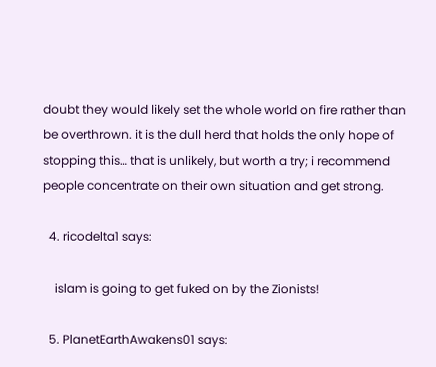doubt they would likely set the whole world on fire rather than be overthrown. it is the dull herd that holds the only hope of stopping this… that is unlikely, but worth a try; i recommend people concentrate on their own situation and get strong.

  4. ricodelta1 says:

    islam is going to get fuked on by the Zionists!

  5. PlanetEarthAwakens01 says: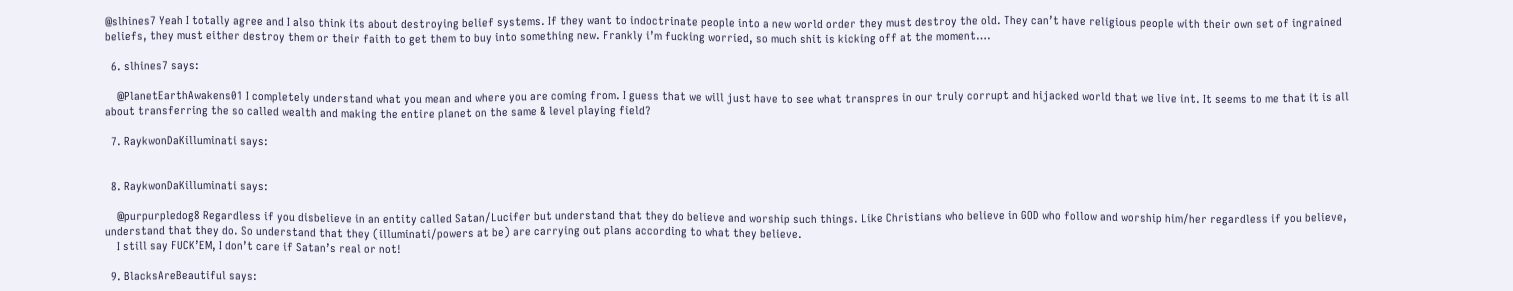@slhines7 Yeah I totally agree and I also think its about destroying belief systems. If they want to indoctrinate people into a new world order they must destroy the old. They can’t have religious people with their own set of ingrained beliefs, they must either destroy them or their faith to get them to buy into something new. Frankly i’m fucking worried, so much shit is kicking off at the moment….

  6. slhines7 says:

    @PlanetEarthAwakens01 I completely understand what you mean and where you are coming from. I guess that we will just have to see what transpres in our truly corrupt and hijacked world that we live int. It seems to me that it is all about transferring the so called wealth and making the entire planet on the same & level playing field?

  7. RaykwonDaKilluminati says:


  8. RaykwonDaKilluminati says:

    @purpurpledog8 Regardless if you disbelieve in an entity called Satan/Lucifer but understand that they do believe and worship such things. Like Christians who believe in GOD who follow and worship him/her regardless if you believe, understand that they do. So understand that they (illuminati/powers at be) are carrying out plans according to what they believe.
    I still say FUCK’EM, I don’t care if Satan’s real or not!

  9. BlacksAreBeautiful says: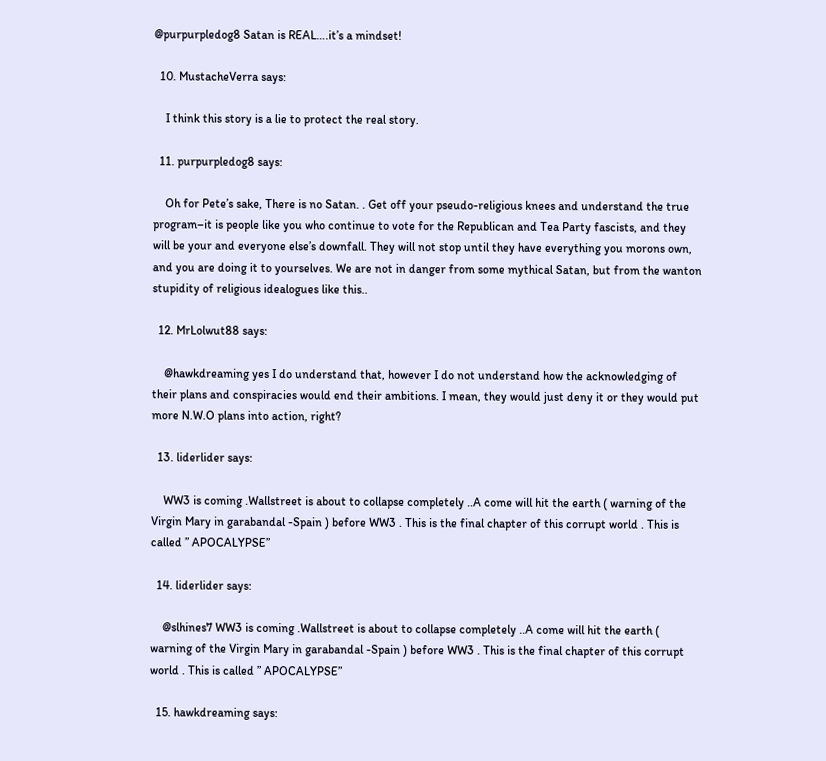@purpurpledog8 Satan is REAL….it’s a mindset!

  10. MustacheVerra says:

    I think this story is a lie to protect the real story.

  11. purpurpledog8 says:

    Oh for Pete’s sake, There is no Satan. . Get off your pseudo-religious knees and understand the true program–it is people like you who continue to vote for the Republican and Tea Party fascists, and they will be your and everyone else’s downfall. They will not stop until they have everything you morons own, and you are doing it to yourselves. We are not in danger from some mythical Satan, but from the wanton stupidity of religious idealogues like this..

  12. MrLolwut88 says:

    @hawkdreaming yes I do understand that, however I do not understand how the acknowledging of their plans and conspiracies would end their ambitions. I mean, they would just deny it or they would put more N.W.O plans into action, right?

  13. liderlider says:

    WW3 is coming .Wallstreet is about to collapse completely ..A come will hit the earth ( warning of the Virgin Mary in garabandal -Spain ) before WW3 . This is the final chapter of this corrupt world . This is called ” APOCALYPSE”

  14. liderlider says:

    @slhines7 WW3 is coming .Wallstreet is about to collapse completely ..A come will hit the earth ( warning of the Virgin Mary in garabandal -Spain ) before WW3 . This is the final chapter of this corrupt world . This is called ” APOCALYPSE”

  15. hawkdreaming says: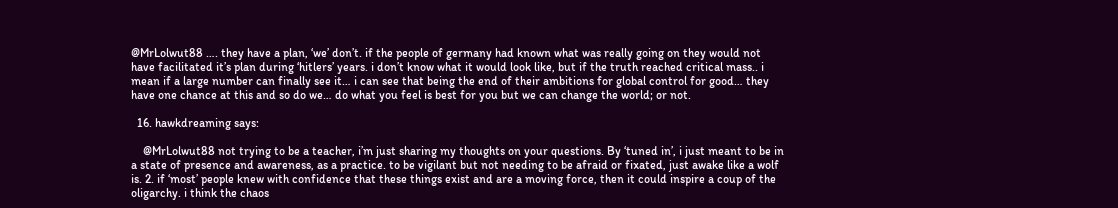@MrLolwut88 …. they have a plan, ‘we’ don’t. if the people of germany had known what was really going on they would not have facilitated it’s plan during ‘hitlers’ years. i don’t know what it would look like, but if the truth reached critical mass.. i mean if a large number can finally see it… i can see that being the end of their ambitions for global control for good… they have one chance at this and so do we… do what you feel is best for you but we can change the world; or not.

  16. hawkdreaming says:

    @MrLolwut88 not trying to be a teacher, i’m just sharing my thoughts on your questions. By ‘tuned in’, i just meant to be in a state of presence and awareness, as a practice. to be vigilant but not needing to be afraid or fixated, just awake like a wolf is. 2. if ‘most’ people knew with confidence that these things exist and are a moving force, then it could inspire a coup of the oligarchy. i think the chaos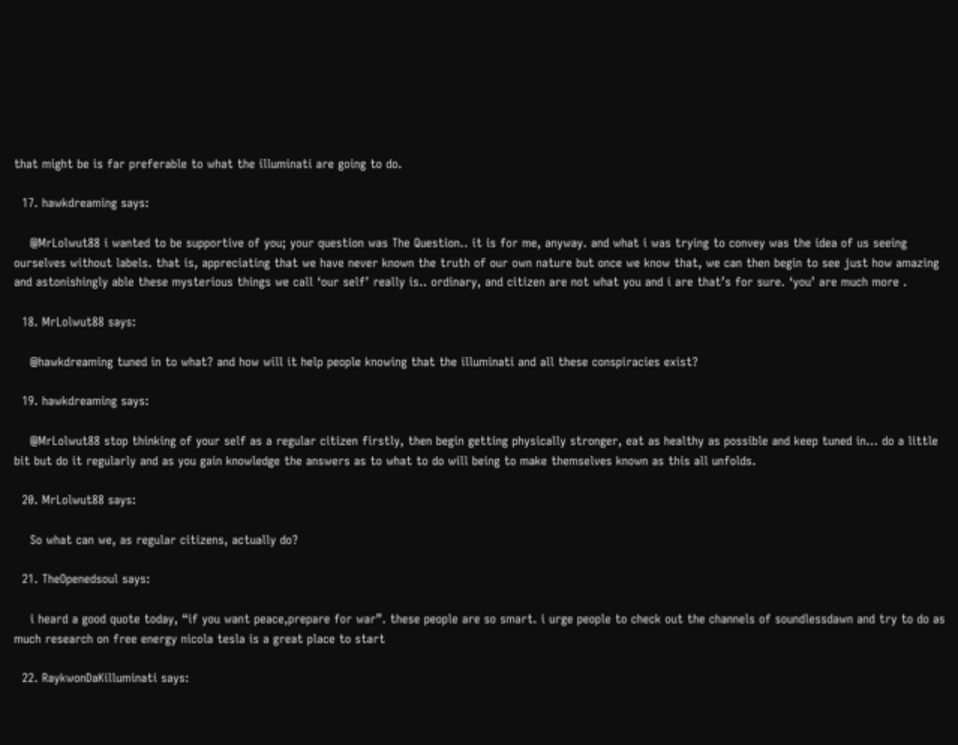that might be is far preferable to what the illuminati are going to do.

  17. hawkdreaming says:

    @MrLolwut88 i wanted to be supportive of you; your question was The Question.. it is for me, anyway. and what i was trying to convey was the idea of us seeing ourselves without labels. that is, appreciating that we have never known the truth of our own nature but once we know that, we can then begin to see just how amazing and astonishingly able these mysterious things we call ‘our self’ really is.. ordinary, and citizen are not what you and i are that’s for sure. ‘you’ are much more .

  18. MrLolwut88 says:

    @hawkdreaming tuned in to what? and how will it help people knowing that the illuminati and all these conspiracies exist?

  19. hawkdreaming says:

    @MrLolwut88 stop thinking of your self as a regular citizen firstly, then begin getting physically stronger, eat as healthy as possible and keep tuned in… do a little bit but do it regularly and as you gain knowledge the answers as to what to do will being to make themselves known as this all unfolds.

  20. MrLolwut88 says:

    So what can we, as regular citizens, actually do?

  21. TheOpenedsoul says:

    i heard a good quote today, “if you want peace,prepare for war”. these people are so smart. i urge people to check out the channels of soundlessdawn and try to do as much research on free energy nicola tesla is a great place to start

  22. RaykwonDaKilluminati says: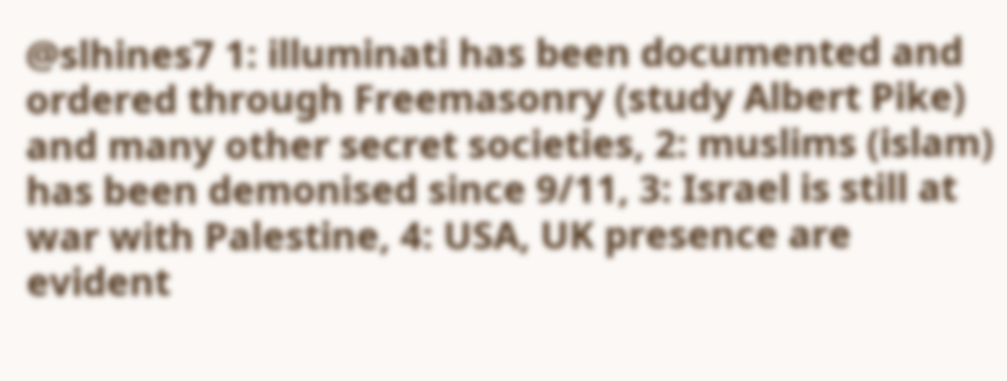@slhines7 1: illuminati has been documented and ordered through Freemasonry (study Albert Pike) and many other secret societies, 2: muslims (islam) has been demonised since 9/11, 3: Israel is still at war with Palestine, 4: USA, UK presence are evident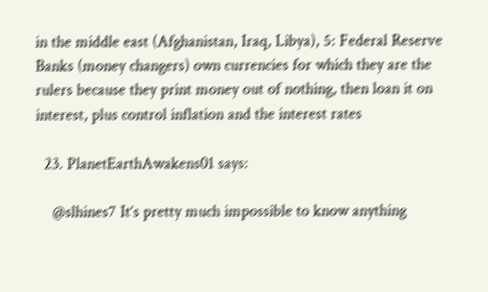in the middle east (Afghanistan, Iraq, Libya), 5: Federal Reserve Banks (money changers) own currencies for which they are the rulers because they print money out of nothing, then loan it on interest, plus control inflation and the interest rates

  23. PlanetEarthAwakens01 says:

    @slhines7 It’s pretty much impossible to know anything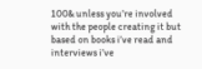100& unless you’re involved with the people creating it but based on books i’ve read and interviews i’ve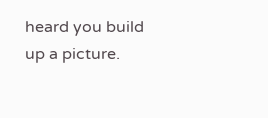heard you build up a picture.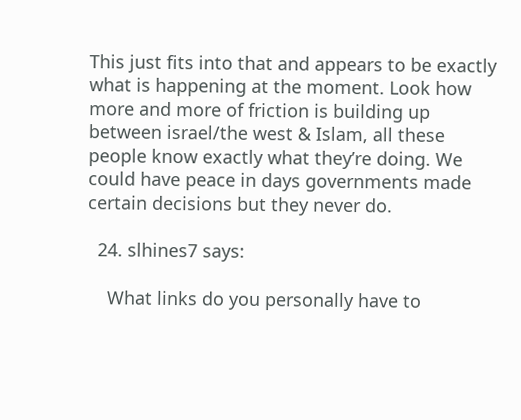This just fits into that and appears to be exactly what is happening at the moment. Look how more and more of friction is building up between israel/the west & Islam, all these people know exactly what they’re doing. We could have peace in days governments made certain decisions but they never do.

  24. slhines7 says:

    What links do you personally have to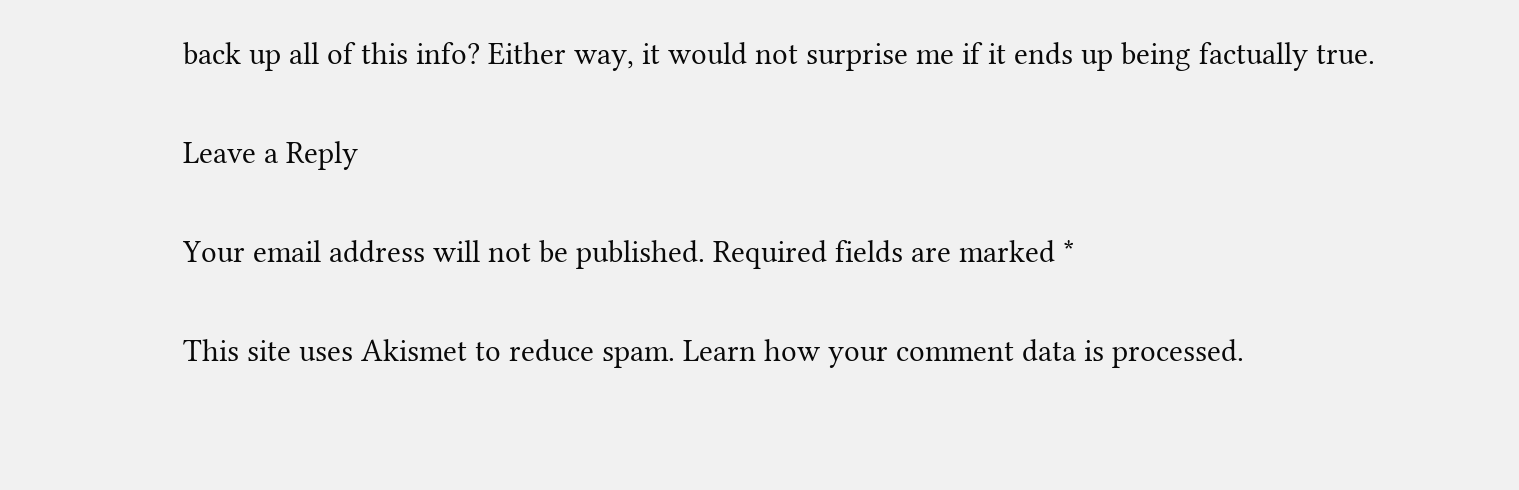back up all of this info? Either way, it would not surprise me if it ends up being factually true.

Leave a Reply

Your email address will not be published. Required fields are marked *

This site uses Akismet to reduce spam. Learn how your comment data is processed.